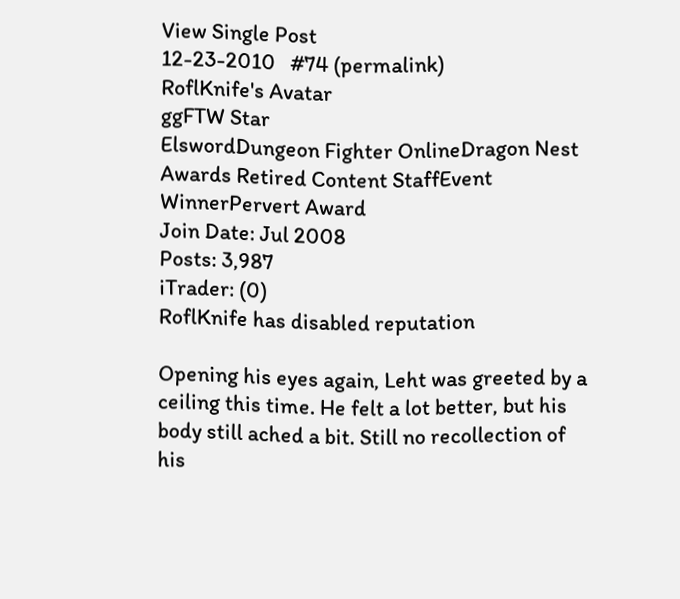View Single Post
12-23-2010   #74 (permalink)
RoflKnife's Avatar
ggFTW Star
ElswordDungeon Fighter OnlineDragon Nest
Awards Retired Content StaffEvent WinnerPervert Award
Join Date: Jul 2008
Posts: 3,987
iTrader: (0)
RoflKnife has disabled reputation

Opening his eyes again, Leht was greeted by a ceiling this time. He felt a lot better, but his body still ached a bit. Still no recollection of his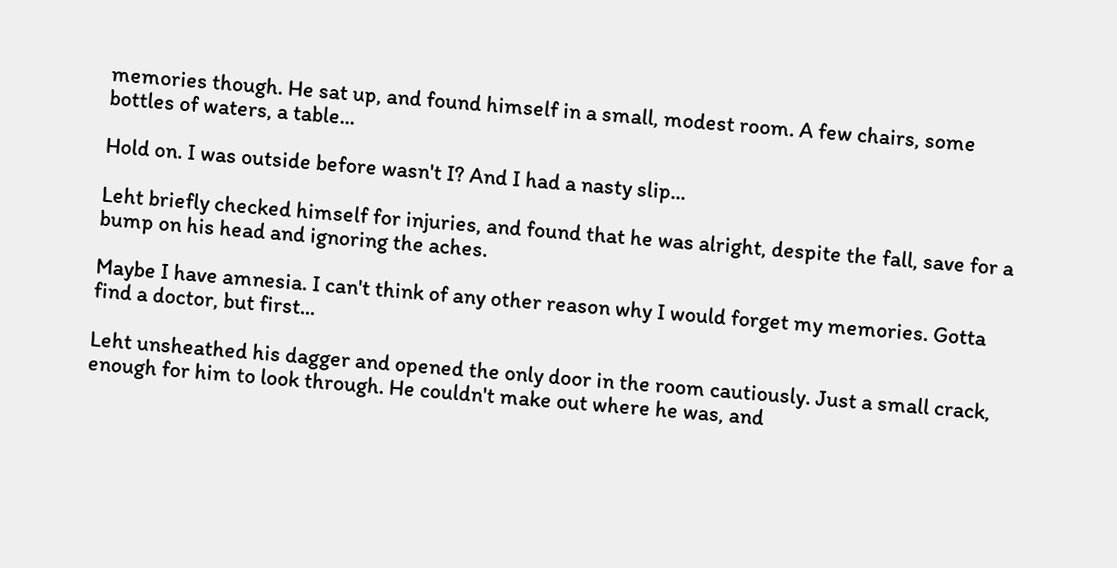memories though. He sat up, and found himself in a small, modest room. A few chairs, some bottles of waters, a table...

Hold on. I was outside before wasn't I? And I had a nasty slip...

Leht briefly checked himself for injuries, and found that he was alright, despite the fall, save for a bump on his head and ignoring the aches.

Maybe I have amnesia. I can't think of any other reason why I would forget my memories. Gotta find a doctor, but first...

Leht unsheathed his dagger and opened the only door in the room cautiously. Just a small crack, enough for him to look through. He couldn't make out where he was, and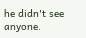he didn't see anyone.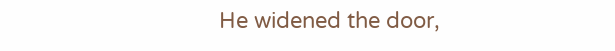He widened the door,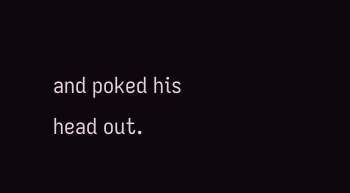and poked his head out.